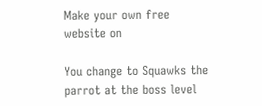Make your own free website on

You change to Squawks the parrot at the boss level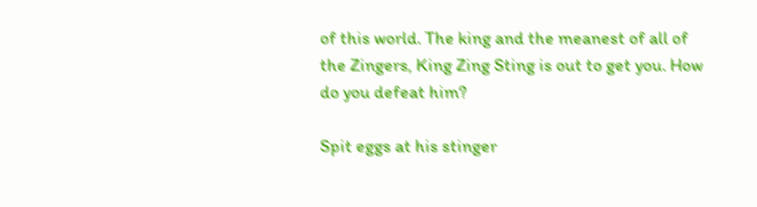of this world. The king and the meanest of all of the Zingers, King Zing Sting is out to get you. How do you defeat him?

Spit eggs at his stinger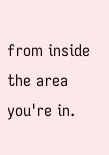from inside the area you're in.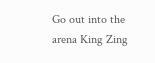Go out into the arena King Zing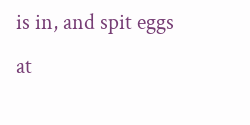is in, and spit eggs at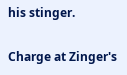his stinger.

Charge at Zinger's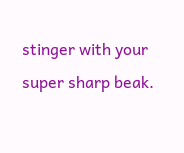stinger with your super sharp beak.